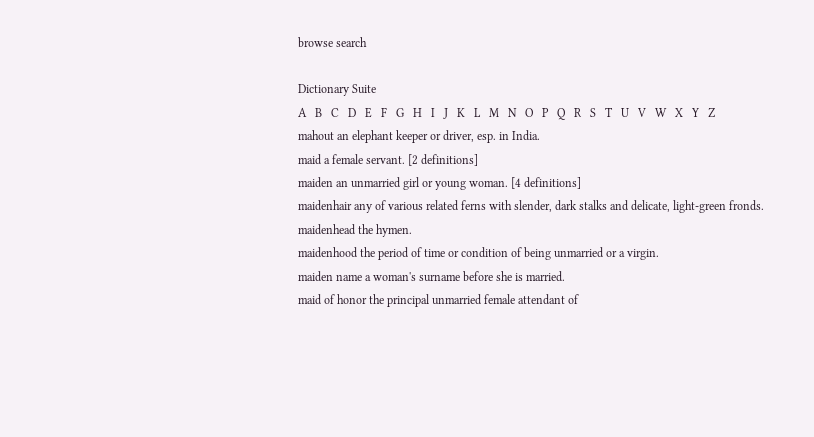browse search

Dictionary Suite
A   B   C   D   E   F   G   H   I   J   K   L   M   N   O   P   Q   R   S   T   U   V   W   X   Y   Z
mahout an elephant keeper or driver, esp. in India.
maid a female servant. [2 definitions]
maiden an unmarried girl or young woman. [4 definitions]
maidenhair any of various related ferns with slender, dark stalks and delicate, light-green fronds.
maidenhead the hymen.
maidenhood the period of time or condition of being unmarried or a virgin.
maiden name a woman's surname before she is married.
maid of honor the principal unmarried female attendant of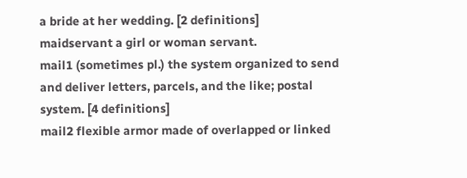a bride at her wedding. [2 definitions]
maidservant a girl or woman servant.
mail1 (sometimes pl.) the system organized to send and deliver letters, parcels, and the like; postal system. [4 definitions]
mail2 flexible armor made of overlapped or linked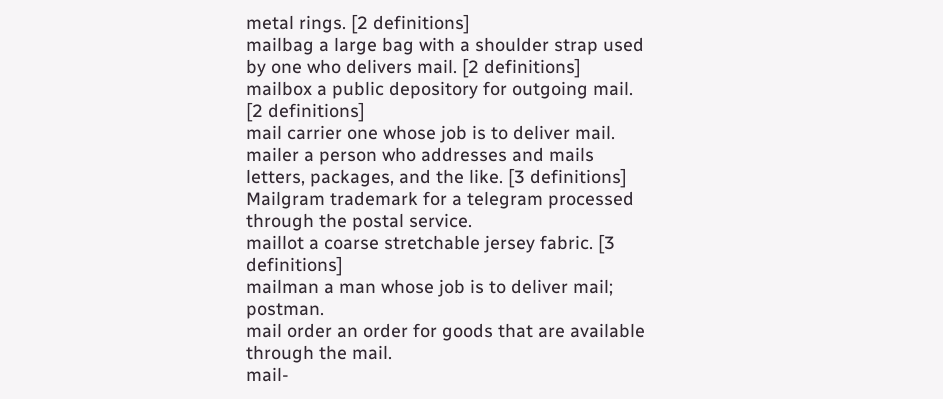metal rings. [2 definitions]
mailbag a large bag with a shoulder strap used by one who delivers mail. [2 definitions]
mailbox a public depository for outgoing mail. [2 definitions]
mail carrier one whose job is to deliver mail.
mailer a person who addresses and mails letters, packages, and the like. [3 definitions]
Mailgram trademark for a telegram processed through the postal service.
maillot a coarse stretchable jersey fabric. [3 definitions]
mailman a man whose job is to deliver mail; postman.
mail order an order for goods that are available through the mail.
mail-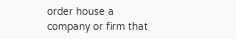order house a company or firm that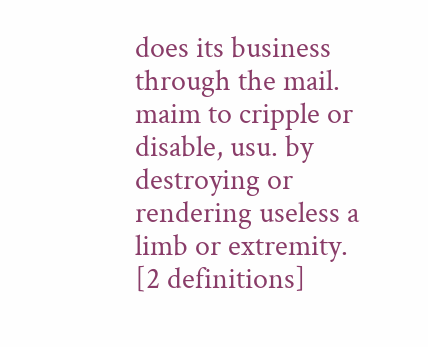does its business through the mail.
maim to cripple or disable, usu. by destroying or rendering useless a limb or extremity. [2 definitions]